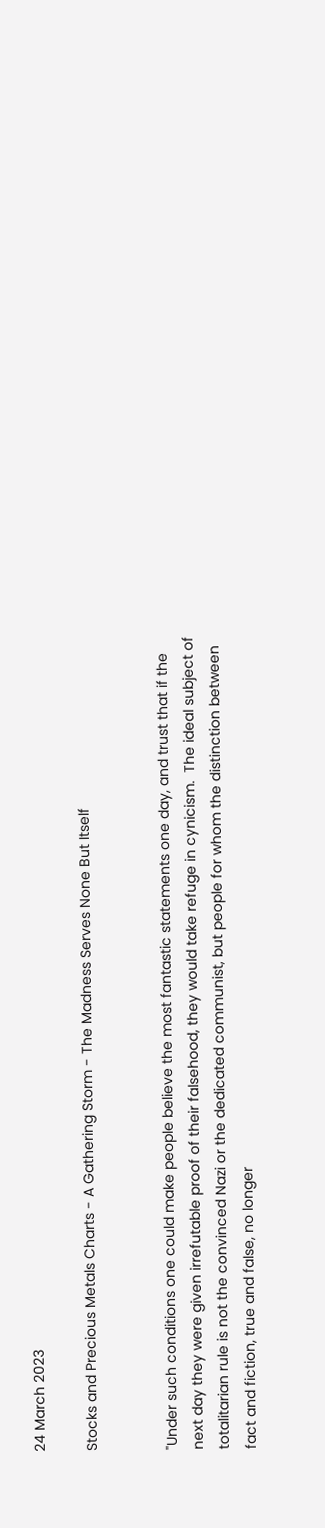24 March 2023

Stocks and Precious Metals Charts - A Gathering Storm - The Madness Serves None But Itself


"Under such conditions one could make people believe the most fantastic statements one day, and trust that if the next day they were given irrefutable proof of their falsehood, they would take refuge in cynicism.  The ideal subject of totalitarian rule is not the convinced Nazi or the dedicated communist, but people for whom the distinction between fact and fiction, true and false, no longer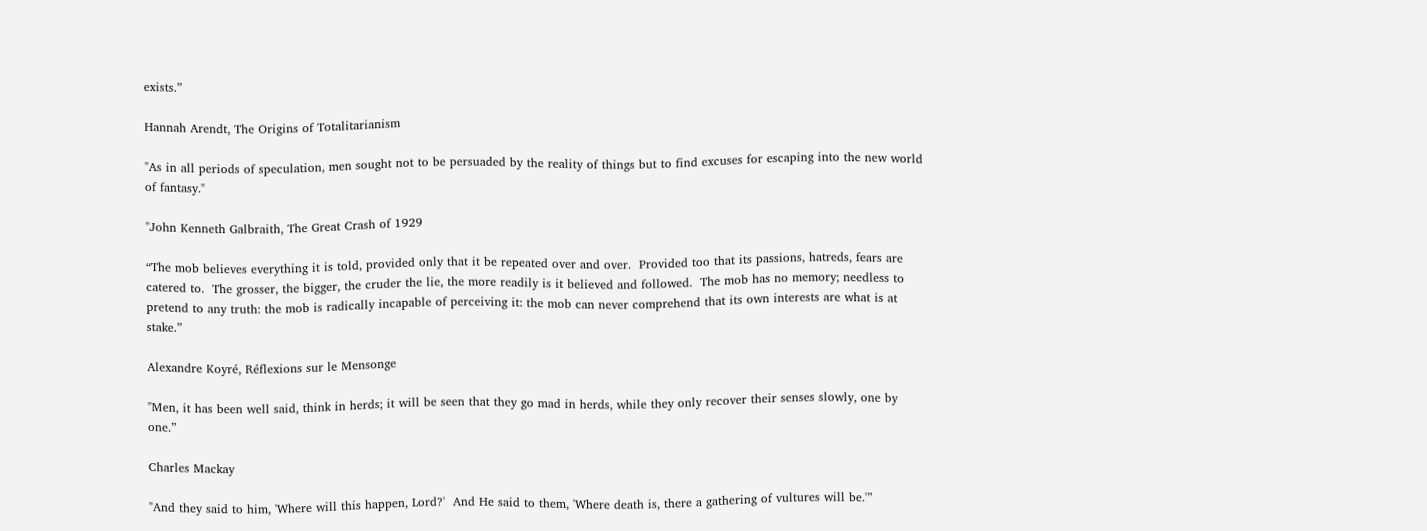exists.”

Hannah Arendt, The Origins of Totalitarianism

"As in all periods of speculation, men sought not to be persuaded by the reality of things but to find excuses for escaping into the new world of fantasy."

"John Kenneth Galbraith, The Great Crash of 1929

“The mob believes everything it is told, provided only that it be repeated over and over.  Provided too that its passions, hatreds, fears are catered to.  The grosser, the bigger, the cruder the lie, the more readily is it believed and followed.  The mob has no memory; needless to pretend to any truth: the mob is radically incapable of perceiving it: the mob can never comprehend that its own interests are what is at stake.”

Alexandre Koyré, Réflexions sur le Mensonge

"Men, it has been well said, think in herds; it will be seen that they go mad in herds, while they only recover their senses slowly, one by one.”

Charles Mackay

"And they said to him, 'Where will this happen, Lord?'  And He said to them, 'Where death is, there a gathering of vultures will be.'”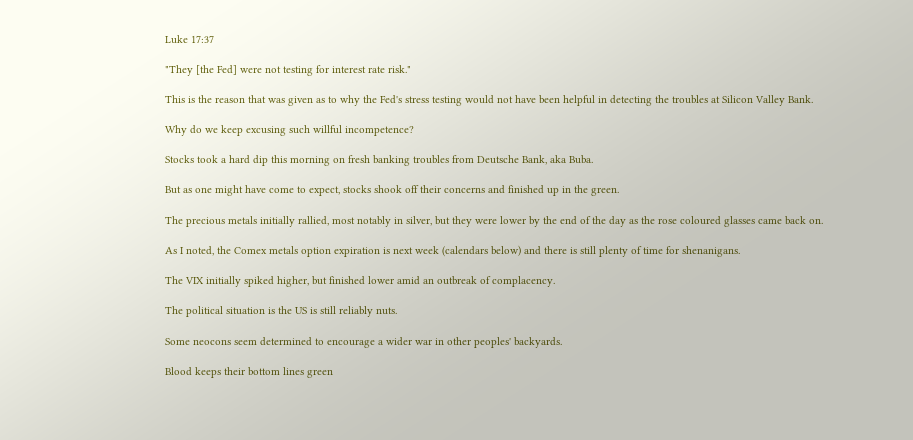Luke 17:37

"They [the Fed] were not testing for interest rate risk."

This is the reason that was given as to why the Fed's stress testing would not have been helpful in detecting the troubles at Silicon Valley Bank.

Why do we keep excusing such willful incompetence?

Stocks took a hard dip this morning on fresh banking troubles from Deutsche Bank, aka Buba.

But as one might have come to expect, stocks shook off their concerns and finished up in the green.

The precious metals initially rallied, most notably in silver, but they were lower by the end of the day as the rose coloured glasses came back on.

As I noted, the Comex metals option expiration is next week (calendars below) and there is still plenty of time for shenanigans.

The VIX initially spiked higher, but finished lower amid an outbreak of complacency.

The political situation is the US is still reliably nuts.

Some neocons seem determined to encourage a wider war in other peoples' backyards.

Blood keeps their bottom lines green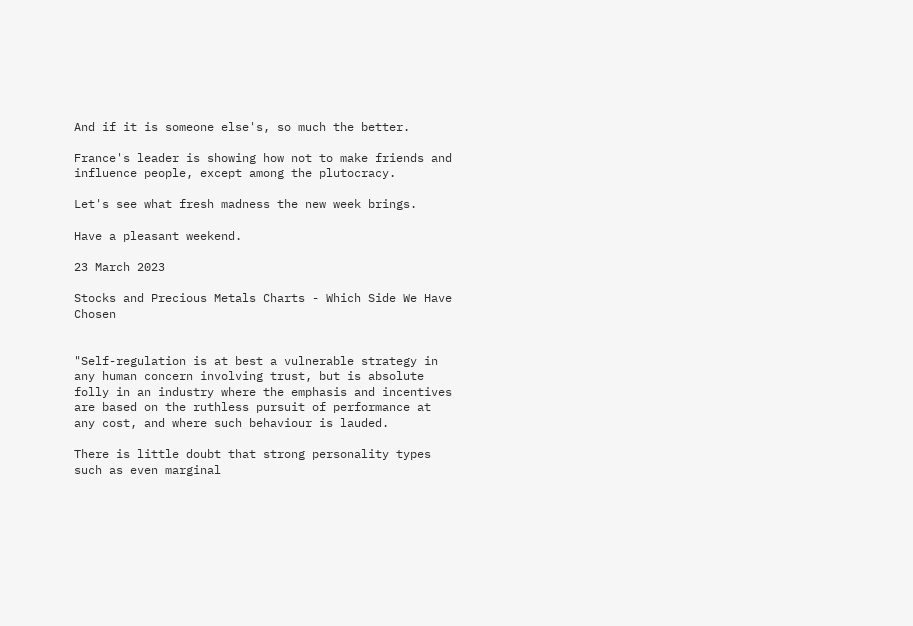And if it is someone else's, so much the better.

France's leader is showing how not to make friends and influence people, except among the plutocracy.

Let's see what fresh madness the new week brings.

Have a pleasant weekend.

23 March 2023

Stocks and Precious Metals Charts - Which Side We Have Chosen


"Self-regulation is at best a vulnerable strategy in any human concern involving trust, but is absolute folly in an industry where the emphasis and incentives are based on the ruthless pursuit of performance at any cost, and where such behaviour is lauded.

There is little doubt that strong personality types such as even marginal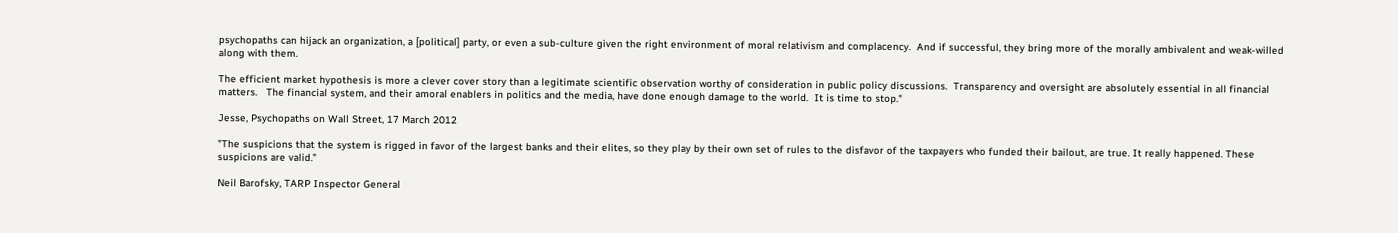psychopaths can hijack an organization, a [political] party, or even a sub-culture given the right environment of moral relativism and complacency.  And if successful, they bring more of the morally ambivalent and weak-willed along with them.

The efficient market hypothesis is more a clever cover story than a legitimate scientific observation worthy of consideration in public policy discussions.  Transparency and oversight are absolutely essential in all financial matters.   The financial system, and their amoral enablers in politics and the media, have done enough damage to the world.  It is time to stop."

Jesse, Psychopaths on Wall Street, 17 March 2012

"The suspicions that the system is rigged in favor of the largest banks and their elites, so they play by their own set of rules to the disfavor of the taxpayers who funded their bailout, are true. It really happened. These suspicions are valid.”

Neil Barofsky, TARP Inspector General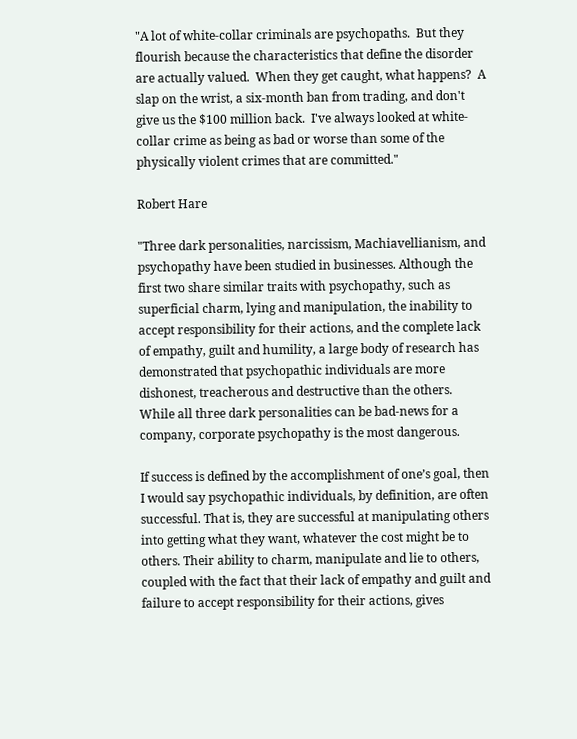"A lot of white-collar criminals are psychopaths.  But they flourish because the characteristics that define the disorder are actually valued.  When they get caught, what happens?  A slap on the wrist, a six-month ban from trading, and don't give us the $100 million back.  I've always looked at white-collar crime as being as bad or worse than some of the physically violent crimes that are committed."

Robert Hare

"Three dark personalities, narcissism, Machiavellianism, and psychopathy have been studied in businesses. Although the first two share similar traits with psychopathy, such as superficial charm, lying and manipulation, the inability to accept responsibility for their actions, and the complete lack of empathy, guilt and humility, a large body of research has demonstrated that psychopathic individuals are more dishonest, treacherous and destructive than the others. While all three dark personalities can be bad-news for a company, corporate psychopathy is the most dangerous.

If success is defined by the accomplishment of one’s goal, then I would say psychopathic individuals, by definition, are often successful. That is, they are successful at manipulating others into getting what they want, whatever the cost might be to others. Their ability to charm, manipulate and lie to others, coupled with the fact that their lack of empathy and guilt and failure to accept responsibility for their actions, gives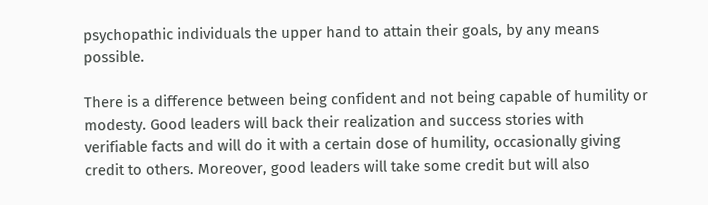psychopathic individuals the upper hand to attain their goals, by any means possible.

There is a difference between being confident and not being capable of humility or modesty. Good leaders will back their realization and success stories with verifiable facts and will do it with a certain dose of humility, occasionally giving credit to others. Moreover, good leaders will take some credit but will also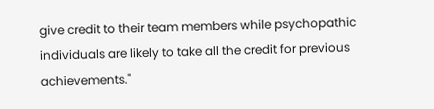give credit to their team members while psychopathic individuals are likely to take all the credit for previous achievements."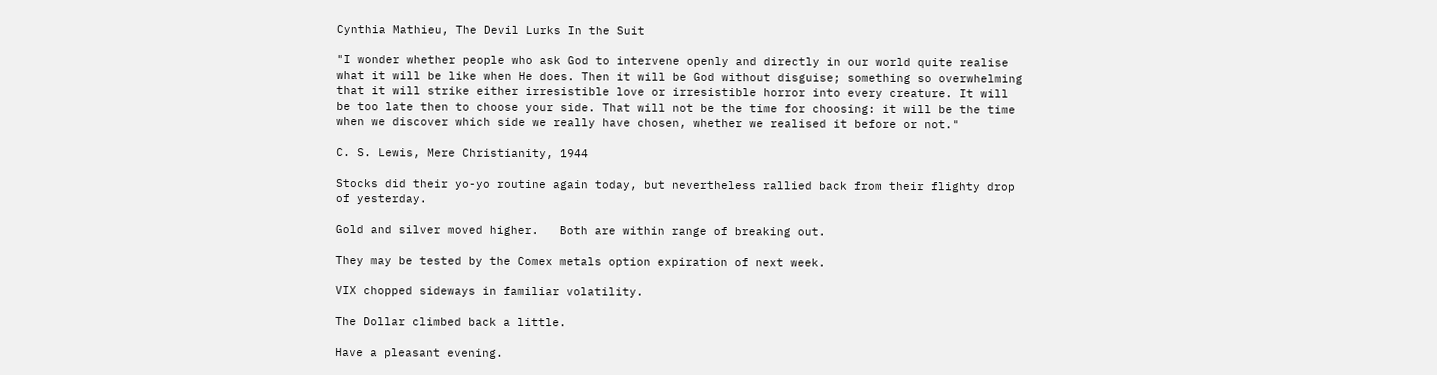Cynthia Mathieu, The Devil Lurks In the Suit

"I wonder whether people who ask God to intervene openly and directly in our world quite realise what it will be like when He does. Then it will be God without disguise; something so overwhelming that it will strike either irresistible love or irresistible horror into every creature. It will be too late then to choose your side. That will not be the time for choosing: it will be the time when we discover which side we really have chosen, whether we realised it before or not."

C. S. Lewis, Mere Christianity, 1944

Stocks did their yo-yo routine again today, but nevertheless rallied back from their flighty drop of yesterday.

Gold and silver moved higher.   Both are within range of breaking out.

They may be tested by the Comex metals option expiration of next week.

VIX chopped sideways in familiar volatility.

The Dollar climbed back a little.

Have a pleasant evening.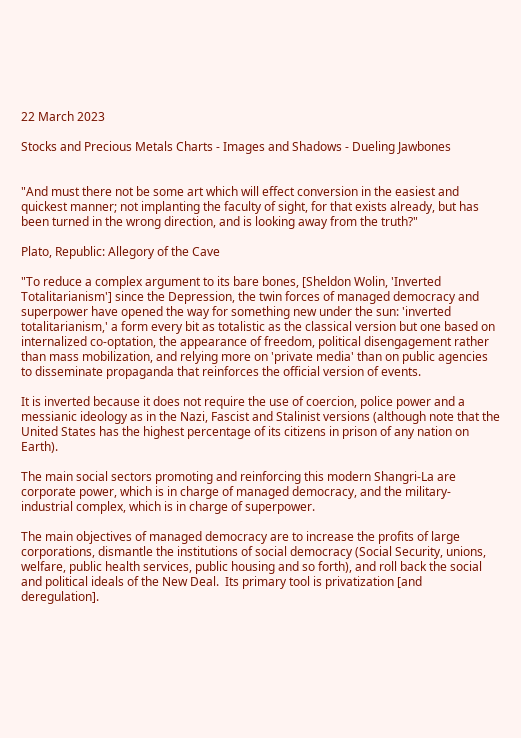22 March 2023

Stocks and Precious Metals Charts - Images and Shadows - Dueling Jawbones


"And must there not be some art which will effect conversion in the easiest and quickest manner; not implanting the faculty of sight, for that exists already, but has been turned in the wrong direction, and is looking away from the truth?"

Plato, Republic: Allegory of the Cave

"To reduce a complex argument to its bare bones, [Sheldon Wolin, 'Inverted Totalitarianism'] since the Depression, the twin forces of managed democracy and superpower have opened the way for something new under the sun: 'inverted totalitarianism,' a form every bit as totalistic as the classical version but one based on internalized co-optation, the appearance of freedom, political disengagement rather than mass mobilization, and relying more on 'private media' than on public agencies to disseminate propaganda that reinforces the official version of events.

It is inverted because it does not require the use of coercion, police power and a messianic ideology as in the Nazi, Fascist and Stalinist versions (although note that the United States has the highest percentage of its citizens in prison of any nation on Earth).

The main social sectors promoting and reinforcing this modern Shangri-La are corporate power, which is in charge of managed democracy, and the military-industrial complex, which is in charge of superpower.

The main objectives of managed democracy are to increase the profits of large corporations, dismantle the institutions of social democracy (Social Security, unions, welfare, public health services, public housing and so forth), and roll back the social and political ideals of the New Deal.  Its primary tool is privatization [and deregulation].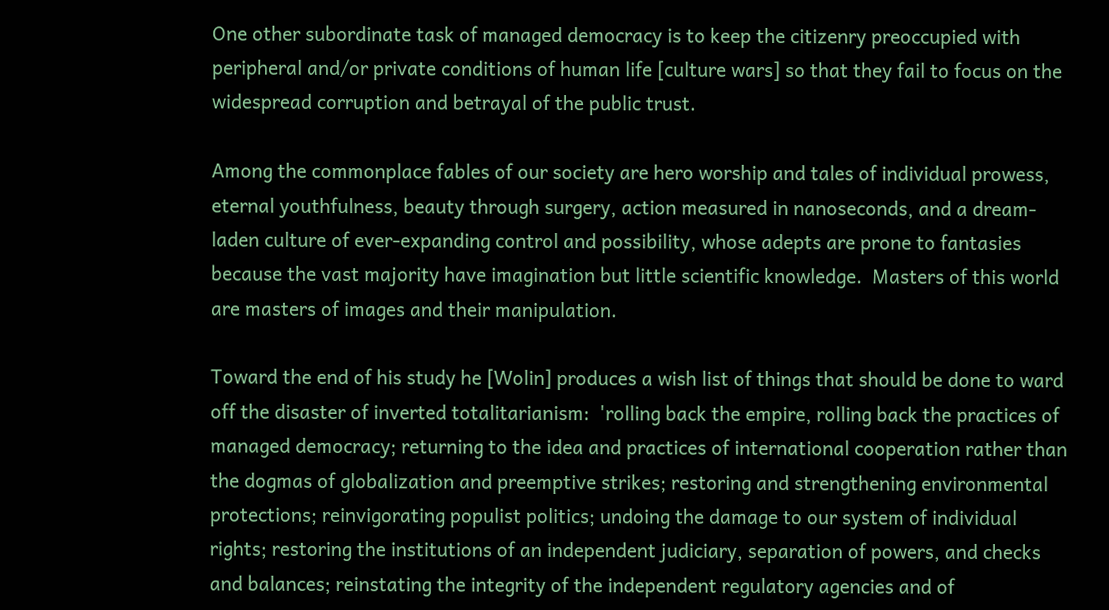One other subordinate task of managed democracy is to keep the citizenry preoccupied with peripheral and/or private conditions of human life [culture wars] so that they fail to focus on the widespread corruption and betrayal of the public trust.

Among the commonplace fables of our society are hero worship and tales of individual prowess, eternal youthfulness, beauty through surgery, action measured in nanoseconds, and a dream-laden culture of ever-expanding control and possibility, whose adepts are prone to fantasies because the vast majority have imagination but little scientific knowledge.  Masters of this world are masters of images and their manipulation.

Toward the end of his study he [Wolin] produces a wish list of things that should be done to ward off the disaster of inverted totalitarianism:  'rolling back the empire, rolling back the practices of managed democracy; returning to the idea and practices of international cooperation rather than the dogmas of globalization and preemptive strikes; restoring and strengthening environmental protections; reinvigorating populist politics; undoing the damage to our system of individual rights; restoring the institutions of an independent judiciary, separation of powers, and checks and balances; reinstating the integrity of the independent regulatory agencies and of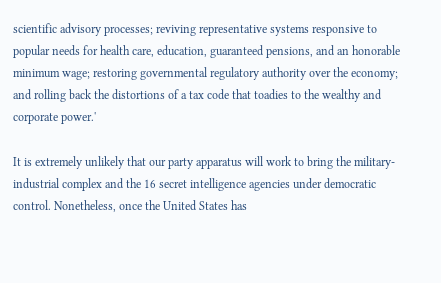scientific advisory processes; reviving representative systems responsive to popular needs for health care, education, guaranteed pensions, and an honorable minimum wage; restoring governmental regulatory authority over the economy; and rolling back the distortions of a tax code that toadies to the wealthy and corporate power.'

It is extremely unlikely that our party apparatus will work to bring the military-industrial complex and the 16 secret intelligence agencies under democratic control. Nonetheless, once the United States has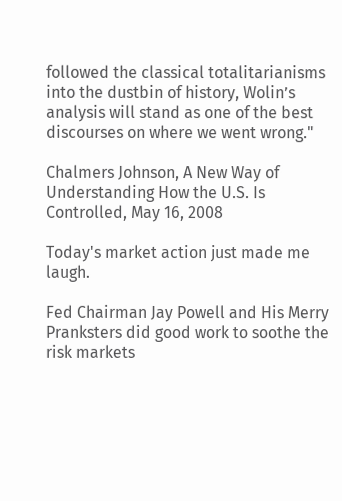followed the classical totalitarianisms into the dustbin of history, Wolin’s analysis will stand as one of the best discourses on where we went wrong."

Chalmers Johnson, A New Way of Understanding How the U.S. Is Controlled, May 16, 2008

Today's market action just made me laugh.

Fed Chairman Jay Powell and His Merry Pranksters did good work to soothe the risk markets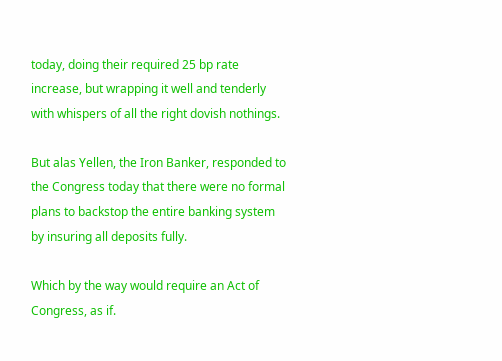today, doing their required 25 bp rate increase, but wrapping it well and tenderly with whispers of all the right dovish nothings.

But alas Yellen, the Iron Banker, responded to the Congress today that there were no formal plans to backstop the entire banking system by insuring all deposits fully.

Which by the way would require an Act of Congress, as if.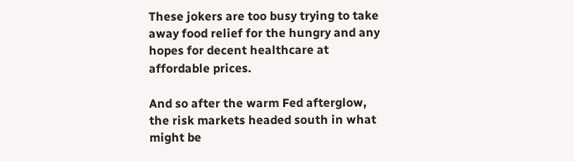These jokers are too busy trying to take away food relief for the hungry and any hopes for decent healthcare at affordable prices.

And so after the warm Fed afterglow, the risk markets headed south in what might be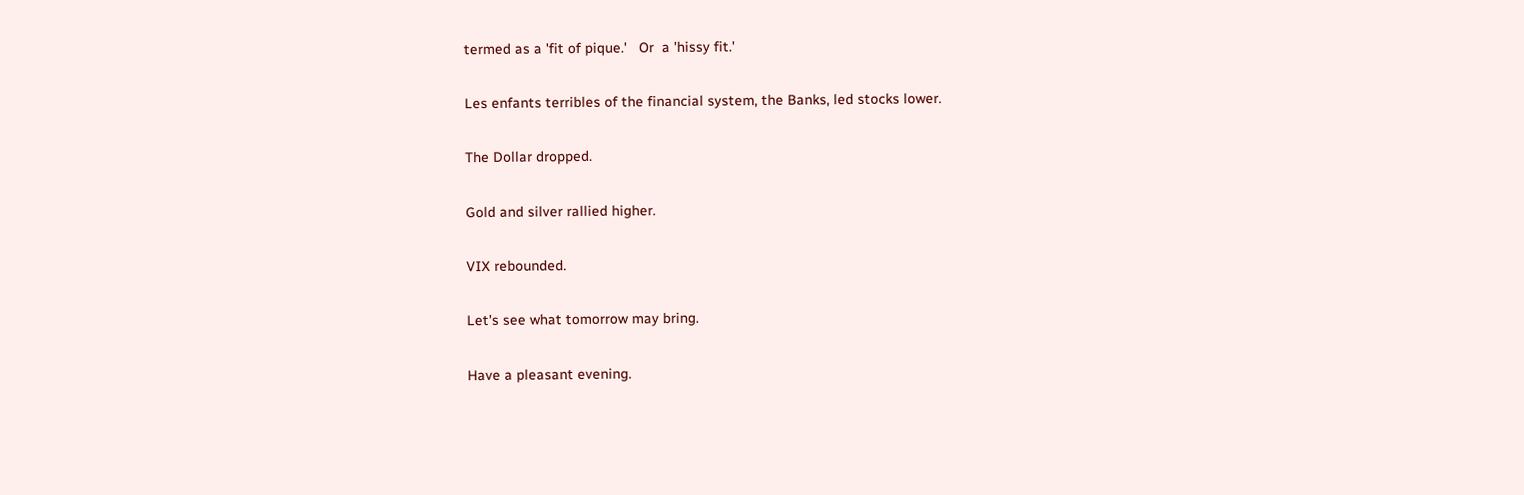termed as a 'fit of pique.'   Or  a 'hissy fit.'

Les enfants terribles of the financial system, the Banks, led stocks lower.

The Dollar dropped.

Gold and silver rallied higher.

VIX rebounded.

Let's see what tomorrow may bring.

Have a pleasant evening.